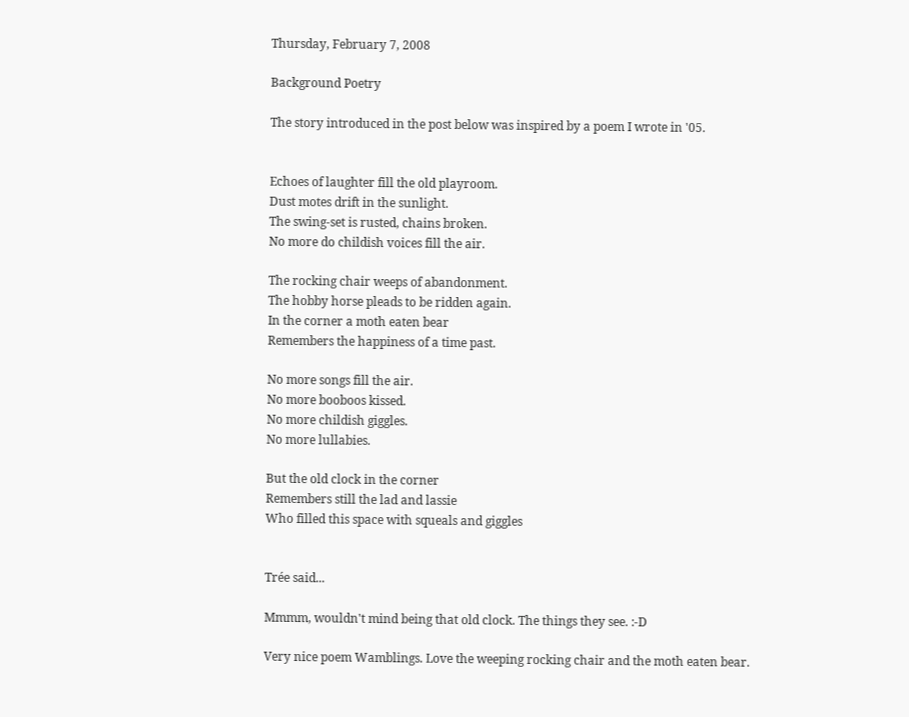Thursday, February 7, 2008

Background Poetry

The story introduced in the post below was inspired by a poem I wrote in '05.


Echoes of laughter fill the old playroom.
Dust motes drift in the sunlight.
The swing-set is rusted, chains broken.
No more do childish voices fill the air.

The rocking chair weeps of abandonment.
The hobby horse pleads to be ridden again.
In the corner a moth eaten bear
Remembers the happiness of a time past.

No more songs fill the air.
No more booboos kissed.
No more childish giggles.
No more lullabies.

But the old clock in the corner
Remembers still the lad and lassie
Who filled this space with squeals and giggles


Trée said...

Mmmm, wouldn't mind being that old clock. The things they see. :-D

Very nice poem Wamblings. Love the weeping rocking chair and the moth eaten bear.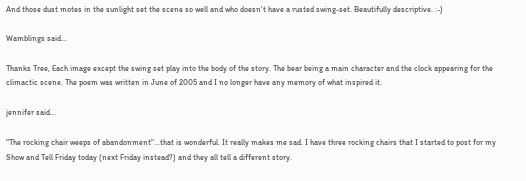And those dust motes in the sunlight set the scene so well and who doesn't have a rusted swing-set. Beautifully descriptive. :-)

Wamblings said...

Thanks Tree, Each image except the swing set play into the body of the story. The bear being a main character and the clock appearing for the climactic scene. The poem was written in June of 2005 and I no longer have any memory of what inspired it.

jennifer said...

"The rocking chair weeps of abandonment"...that is wonderful. It really makes me sad. I have three rocking chairs that I started to post for my Show and Tell Friday today (next Friday instead?) and they all tell a different story.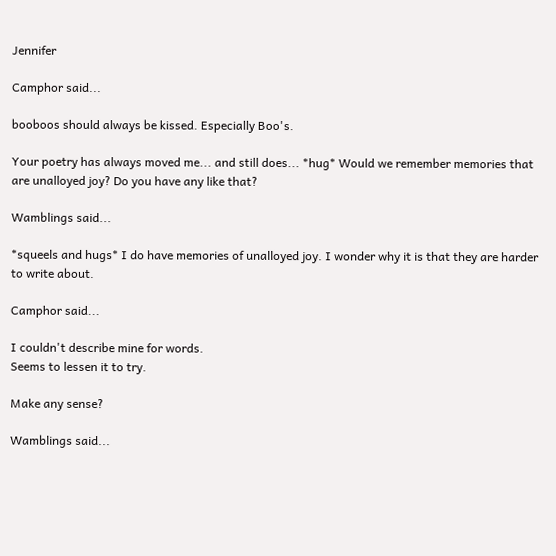Jennifer

Camphor said...

booboos should always be kissed. Especially Boo's.

Your poetry has always moved me... and still does... *hug* Would we remember memories that are unalloyed joy? Do you have any like that?

Wamblings said...

*squeels and hugs* I do have memories of unalloyed joy. I wonder why it is that they are harder to write about.

Camphor said...

I couldn't describe mine for words.
Seems to lessen it to try.

Make any sense?

Wamblings said...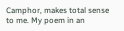Camphor, makes total sense to me. My poem in an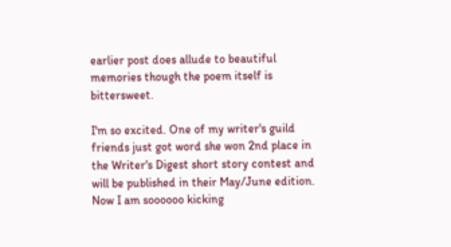earlier post does allude to beautiful memories though the poem itself is bittersweet.

I'm so excited. One of my writer's guild friends just got word she won 2nd place in the Writer's Digest short story contest and will be published in their May/June edition. Now I am soooooo kicking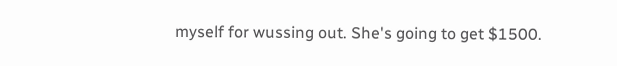myself for wussing out. She's going to get $1500.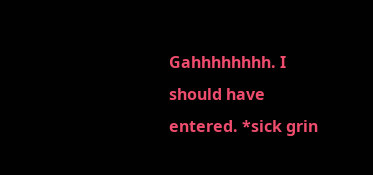Gahhhhhhhh. I should have entered. *sick grin